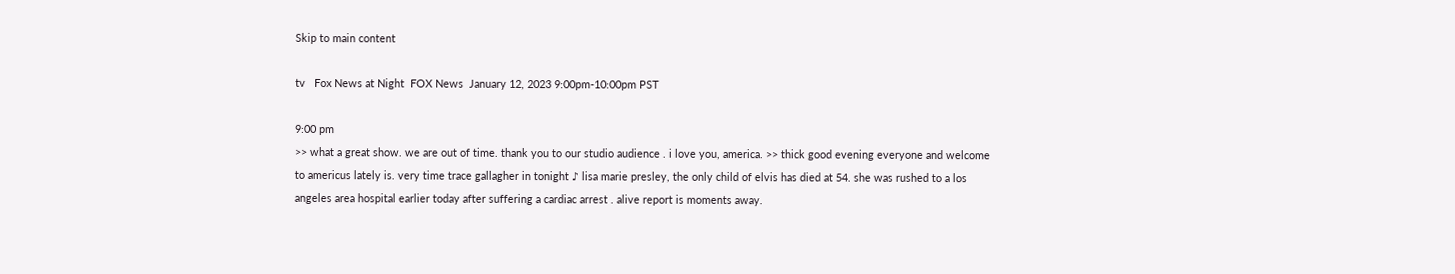Skip to main content

tv   Fox News at Night  FOX News  January 12, 2023 9:00pm-10:00pm PST

9:00 pm
>> what a great show. we are out of time. thank you to our studio audience . i love you, america. >> thick good evening everyone and welcome to americus lately is. very time trace gallagher in tonight ♪ lisa marie presley, the only child of elvis has died at 54. she was rushed to a los angeles area hospital earlier today after suffering a cardiac arrest . alive report is moments away.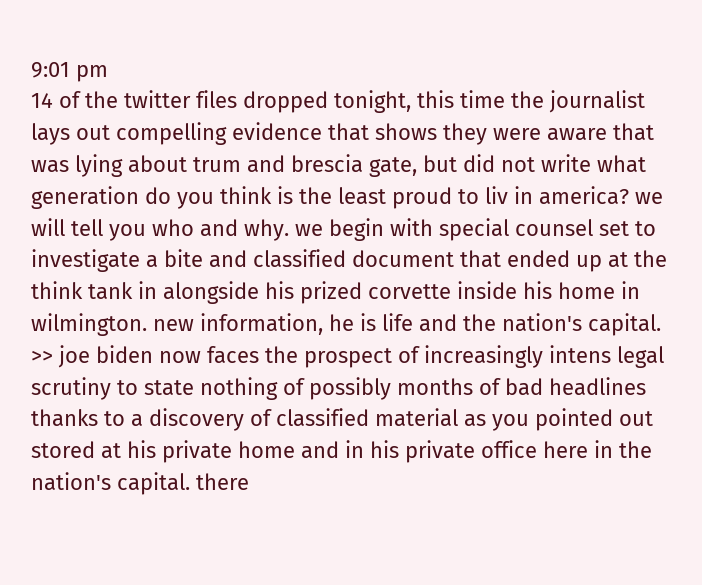9:01 pm
14 of the twitter files dropped tonight, this time the journalist lays out compelling evidence that shows they were aware that was lying about trum and brescia gate, but did not write what generation do you think is the least proud to liv in america? we will tell you who and why. we begin with special counsel set to investigate a bite and classified document that ended up at the think tank in alongside his prized corvette inside his home in wilmington. new information, he is life and the nation's capital. >> joe biden now faces the prospect of increasingly intens legal scrutiny to state nothing of possibly months of bad headlines thanks to a discovery of classified material as you pointed out stored at his private home and in his private office here in the nation's capital. there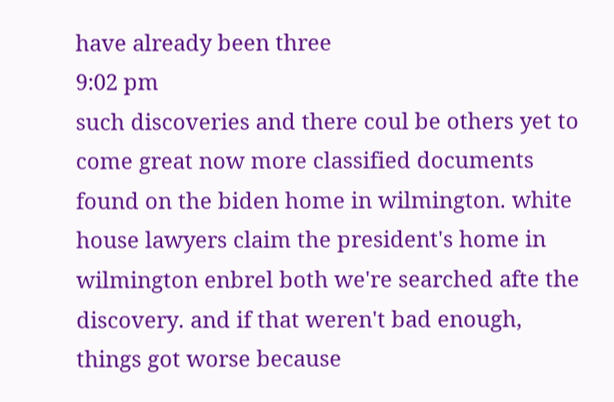have already been three
9:02 pm
such discoveries and there coul be others yet to come great now more classified documents found on the biden home in wilmington. white house lawyers claim the president's home in wilmington enbrel both we're searched afte the discovery. and if that weren't bad enough, things got worse because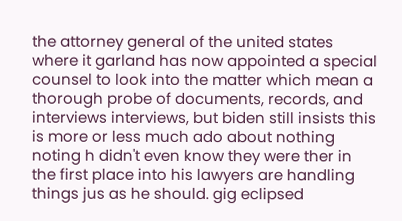the attorney general of the united states where it garland has now appointed a special counsel to look into the matter which mean a thorough probe of documents, records, and interviews interviews, but biden still insists this is more or less much ado about nothing noting h didn't even know they were ther in the first place into his lawyers are handling things jus as he should. gig eclipsed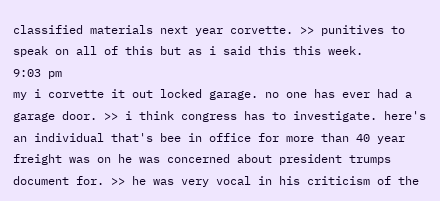classified materials next year corvette. >> punitives to speak on all of this but as i said this this week.
9:03 pm
my i corvette it out locked garage. no one has ever had a garage door. >> i think congress has to investigate. here's an individual that's bee in office for more than 40 year freight was on he was concerned about president trumps document for. >> he was very vocal in his criticism of the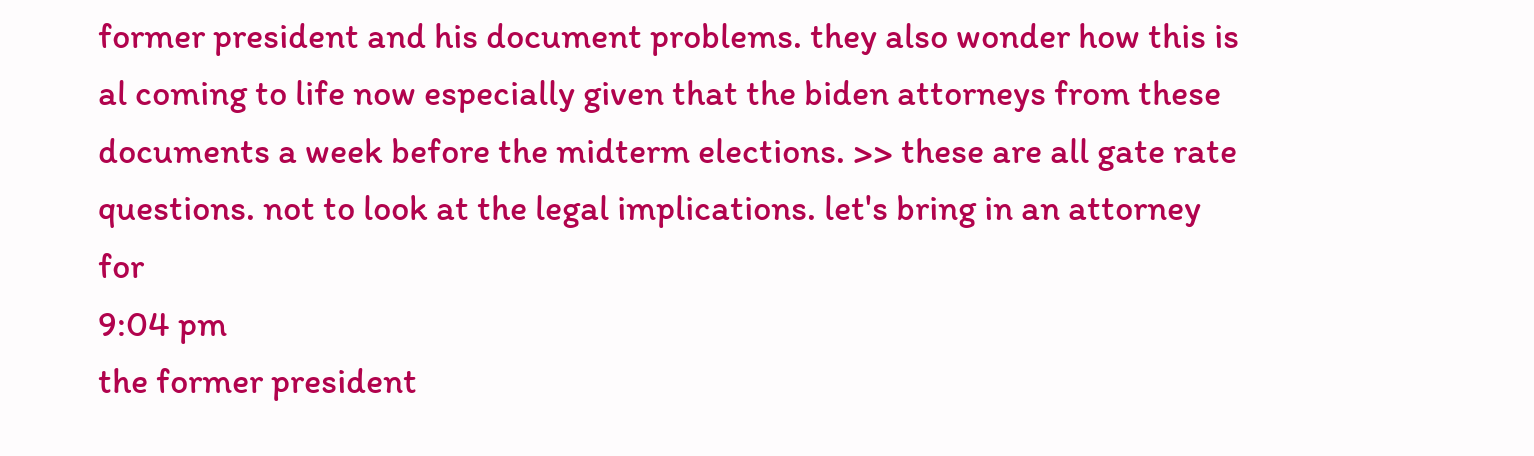former president and his document problems. they also wonder how this is al coming to life now especially given that the biden attorneys from these documents a week before the midterm elections. >> these are all gate rate questions. not to look at the legal implications. let's bring in an attorney for
9:04 pm
the former president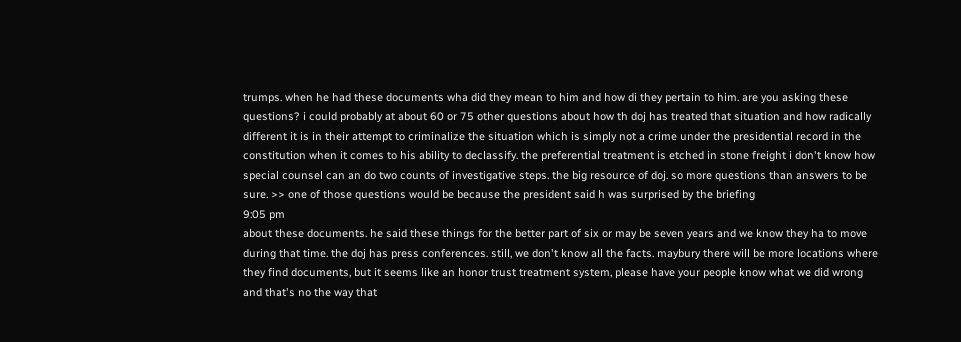trumps. when he had these documents wha did they mean to him and how di they pertain to him. are you asking these questions? i could probably at about 60 or 75 other questions about how th doj has treated that situation and how radically different it is in their attempt to criminalize the situation which is simply not a crime under the presidential record in the constitution when it comes to his ability to declassify. the preferential treatment is etched in stone freight i don't know how special counsel can an do two counts of investigative steps. the big resource of doj. so more questions than answers to be sure. >> one of those questions would be because the president said h was surprised by the briefing
9:05 pm
about these documents. he said these things for the better part of six or may be seven years and we know they ha to move during that time. the doj has press conferences. still, we don't know all the facts. maybury there will be more locations where they find documents, but it seems like an honor trust treatment system, please have your people know what we did wrong and that's no the way that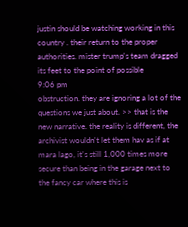justin should be watching working in this country . their return to the proper authorities. mister trump's team dragged its feet to the point of possible
9:06 pm
obstruction. they are ignoring a lot of the questions we just about. >> that is the new narrative. the reality is different, the archivist wouldn't let them hav as if at mara lago, it's still 1,000 times more secure than being in the garage next to the fancy car where this is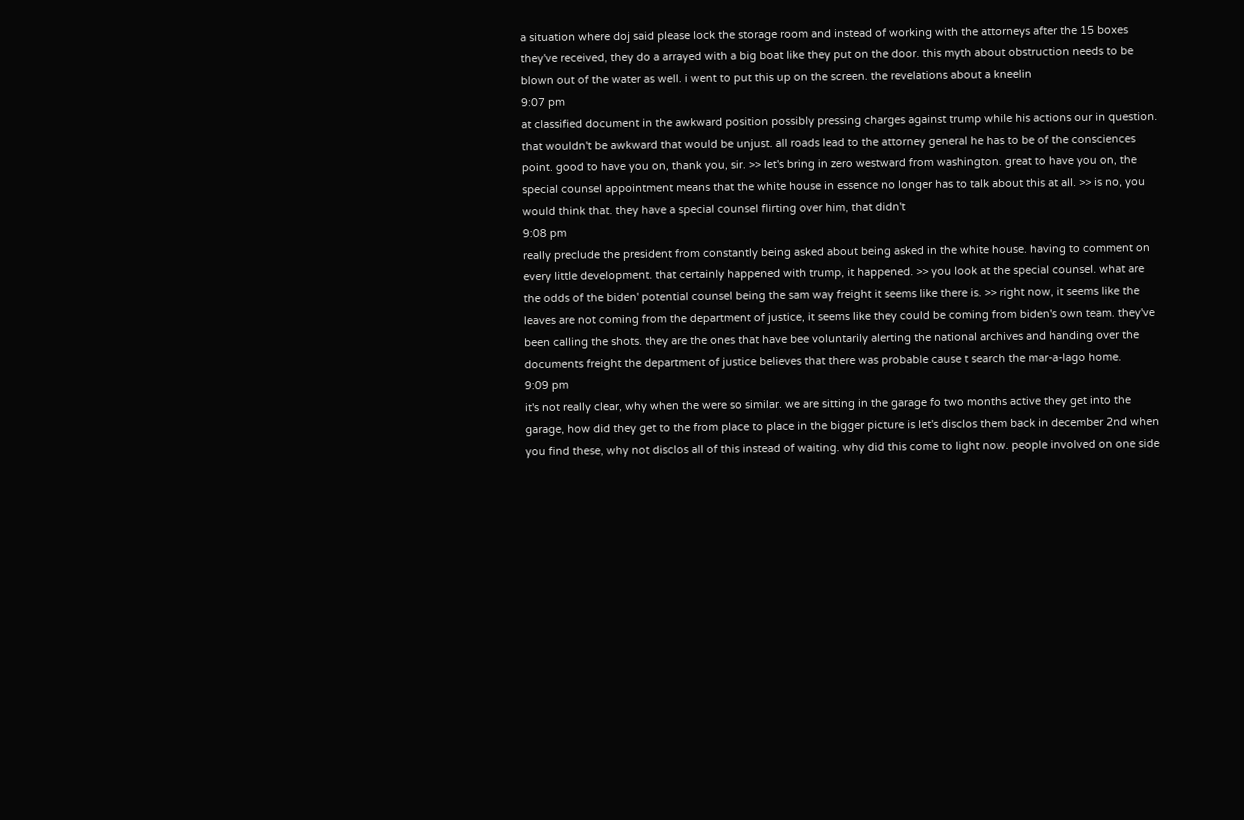a situation where doj said please lock the storage room and instead of working with the attorneys after the 15 boxes they've received, they do a arrayed with a big boat like they put on the door. this myth about obstruction needs to be blown out of the water as well. i went to put this up on the screen. the revelations about a kneelin
9:07 pm
at classified document in the awkward position possibly pressing charges against trump while his actions our in question. that wouldn't be awkward that would be unjust. all roads lead to the attorney general he has to be of the consciences point. good to have you on, thank you, sir. >> let's bring in zero westward from washington. great to have you on, the special counsel appointment means that the white house in essence no longer has to talk about this at all. >> is no, you would think that. they have a special counsel flirting over him, that didn't
9:08 pm
really preclude the president from constantly being asked about being asked in the white house. having to comment on every little development. that certainly happened with trump, it happened. >> you look at the special counsel. what are the odds of the biden' potential counsel being the sam way freight it seems like there is. >> right now, it seems like the leaves are not coming from the department of justice, it seems like they could be coming from biden's own team. they've been calling the shots. they are the ones that have bee voluntarily alerting the national archives and handing over the documents freight the department of justice believes that there was probable cause t search the mar-a-lago home.
9:09 pm
it's not really clear, why when the were so similar. we are sitting in the garage fo two months active they get into the garage, how did they get to the from place to place in the bigger picture is let's disclos them back in december 2nd when you find these, why not disclos all of this instead of waiting. why did this come to light now. people involved on one side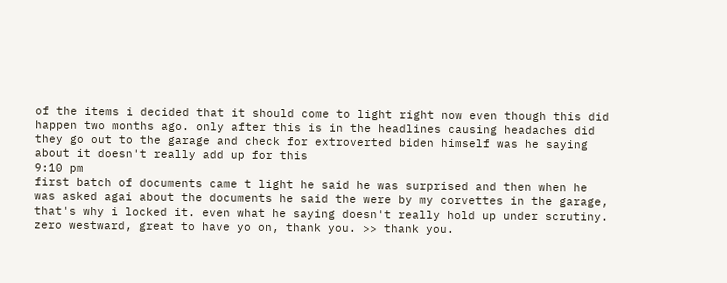of the items i decided that it should come to light right now even though this did happen two months ago. only after this is in the headlines causing headaches did they go out to the garage and check for extroverted biden himself was he saying about it doesn't really add up for this
9:10 pm
first batch of documents came t light he said he was surprised and then when he was asked agai about the documents he said the were by my corvettes in the garage, that's why i locked it. even what he saying doesn't really hold up under scrutiny. zero westward, great to have yo on, thank you. >> thank you.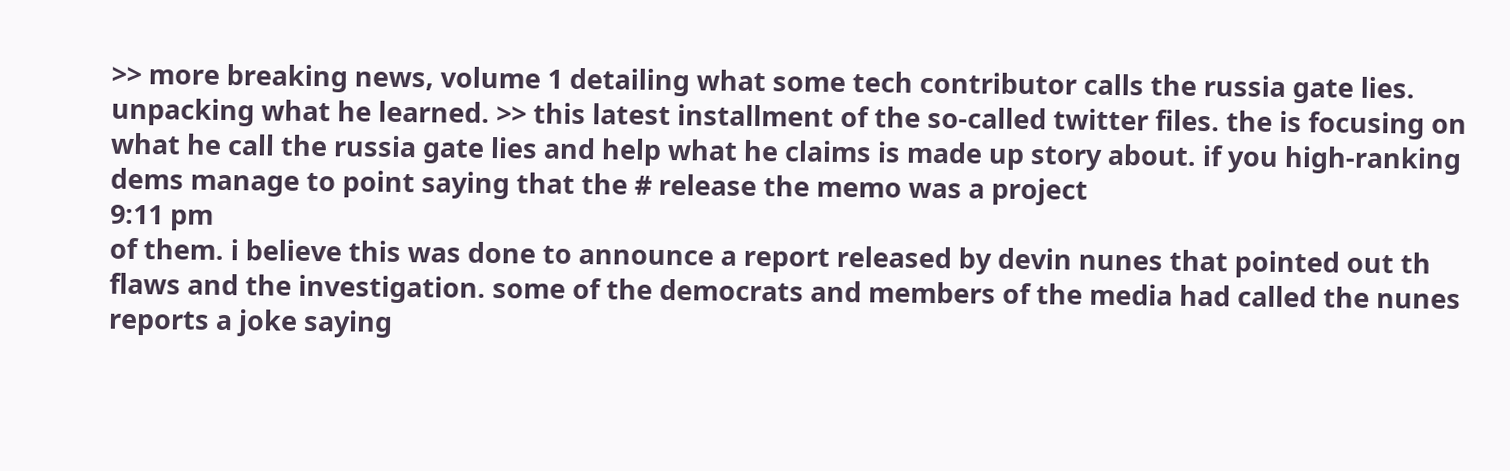>> more breaking news, volume 1 detailing what some tech contributor calls the russia gate lies. unpacking what he learned. >> this latest installment of the so-called twitter files. the is focusing on what he call the russia gate lies and help what he claims is made up story about. if you high-ranking dems manage to point saying that the # release the memo was a project
9:11 pm
of them. i believe this was done to announce a report released by devin nunes that pointed out th flaws and the investigation. some of the democrats and members of the media had called the nunes reports a joke saying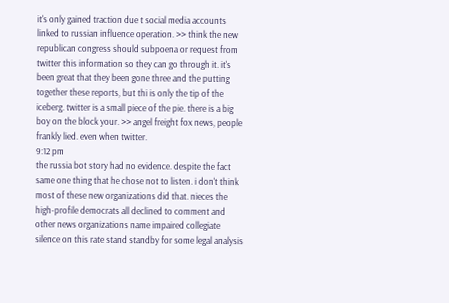it's only gained traction due t social media accounts linked to russian influence operation. >> think the new republican congress should subpoena or request from twitter this information so they can go through it. it's been great that they been gone three and the putting together these reports, but thi is only the tip of the iceberg. twitter is a small piece of the pie. there is a big boy on the block your. >> angel freight fox news, people frankly lied. even when twitter.
9:12 pm
the russia bot story had no evidence. despite the fact same one thing that he chose not to listen. i don't think most of these new organizations did that. nieces the high-profile democrats all declined to comment and other news organizations name impaired collegiate silence on this rate stand standby for some legal analysis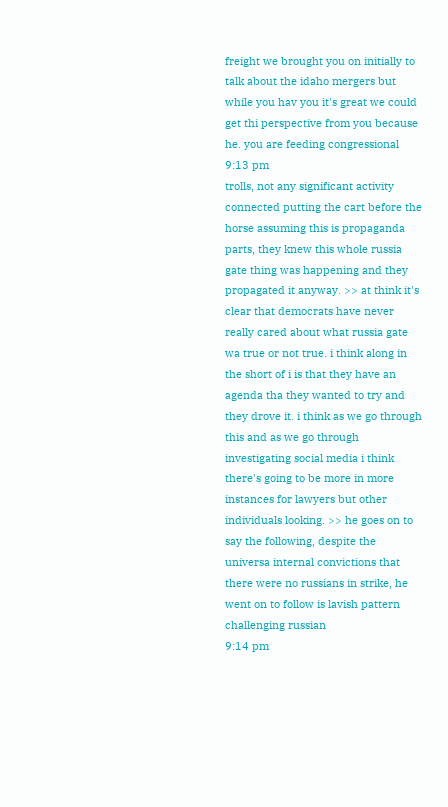freight we brought you on initially to talk about the idaho mergers but while you hav you it's great we could get thi perspective from you because he. you are feeding congressional
9:13 pm
trolls, not any significant activity connected putting the cart before the horse assuming this is propaganda parts, they knew this whole russia gate thing was happening and they propagated it anyway. >> at think it's clear that democrats have never really cared about what russia gate wa true or not true. i think along in the short of i is that they have an agenda tha they wanted to try and they drove it. i think as we go through this and as we go through investigating social media i think there's going to be more in more instances for lawyers but other individuals looking. >> he goes on to say the following, despite the universa internal convictions that there were no russians in strike, he went on to follow is lavish pattern challenging russian
9:14 pm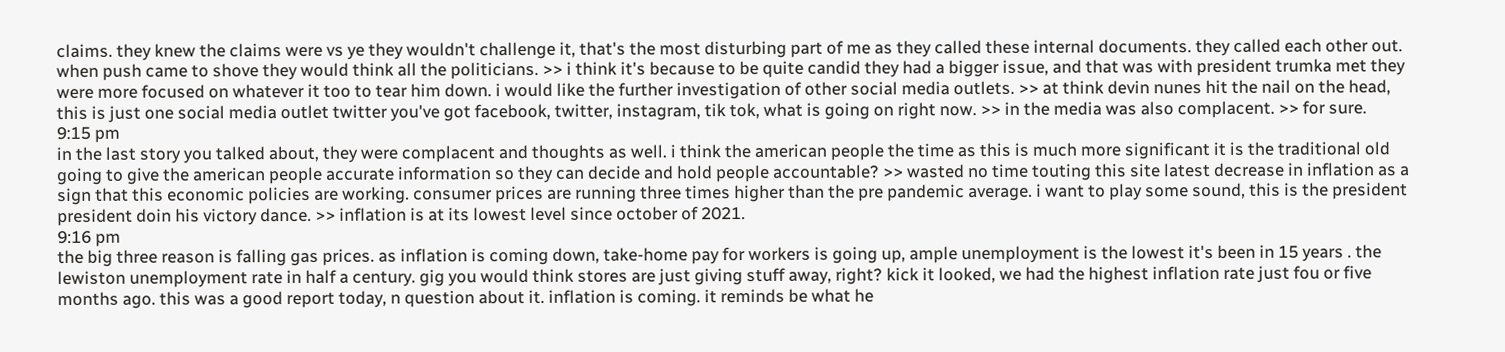claims. they knew the claims were vs ye they wouldn't challenge it, that's the most disturbing part of me as they called these internal documents. they called each other out. when push came to shove they would think all the politicians. >> i think it's because to be quite candid they had a bigger issue, and that was with president trumka met they were more focused on whatever it too to tear him down. i would like the further investigation of other social media outlets. >> at think devin nunes hit the nail on the head, this is just one social media outlet twitter you've got facebook, twitter, instagram, tik tok, what is going on right now. >> in the media was also complacent. >> for sure.
9:15 pm
in the last story you talked about, they were complacent and thoughts as well. i think the american people the time as this is much more significant it is the traditional old going to give the american people accurate information so they can decide and hold people accountable? >> wasted no time touting this site latest decrease in inflation as a sign that this economic policies are working. consumer prices are running three times higher than the pre pandemic average. i want to play some sound, this is the president president doin his victory dance. >> inflation is at its lowest level since october of 2021.
9:16 pm
the big three reason is falling gas prices. as inflation is coming down, take-home pay for workers is going up, ample unemployment is the lowest it's been in 15 years . the lewiston unemployment rate in half a century. gig you would think stores are just giving stuff away, right? kick it looked, we had the highest inflation rate just fou or five months ago. this was a good report today, n question about it. inflation is coming. it reminds be what he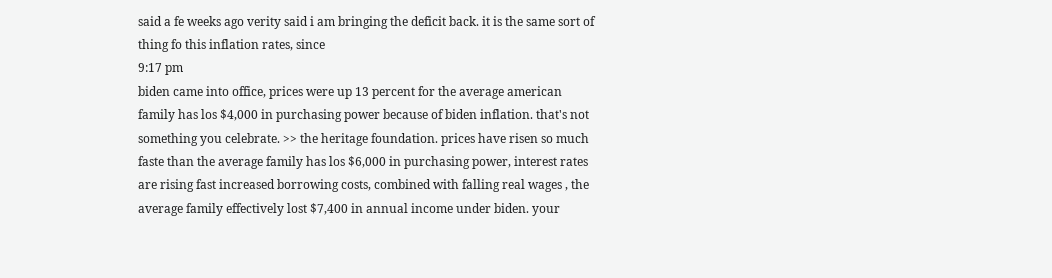said a fe weeks ago verity said i am bringing the deficit back. it is the same sort of thing fo this inflation rates, since
9:17 pm
biden came into office, prices were up 13 percent for the average american family has los $4,000 in purchasing power because of biden inflation. that's not something you celebrate. >> the heritage foundation. prices have risen so much faste than the average family has los $6,000 in purchasing power, interest rates are rising fast increased borrowing costs, combined with falling real wages , the average family effectively lost $7,400 in annual income under biden. your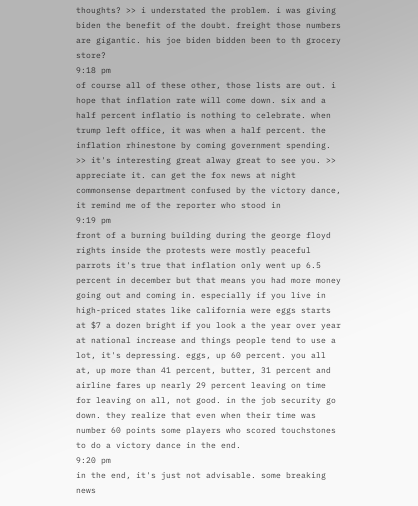thoughts? >> i understated the problem. i was giving biden the benefit of the doubt. freight those numbers are gigantic. his joe biden bidden been to th grocery store?
9:18 pm
of course all of these other, those lists are out. i hope that inflation rate will come down. six and a half percent inflatio is nothing to celebrate. when trump left office, it was when a half percent. the inflation rhinestone by coming government spending. >> it's interesting great alway great to see you. >> appreciate it. can get the fox news at night commonsense department confused by the victory dance, it remind me of the reporter who stood in
9:19 pm
front of a burning building during the george floyd rights inside the protests were mostly peaceful parrots it's true that inflation only went up 6.5 percent in december but that means you had more money going out and coming in. especially if you live in high-priced states like california were eggs starts at $7 a dozen bright if you look a the year over year at national increase and things people tend to use a lot, it's depressing. eggs, up 60 percent. you all at, up more than 41 percent, butter, 31 percent and airline fares up nearly 29 percent leaving on time for leaving on all, not good. in the job security go down. they realize that even when their time was number 60 points some players who scored touchstones to do a victory dance in the end.
9:20 pm
in the end, it's just not advisable. some breaking news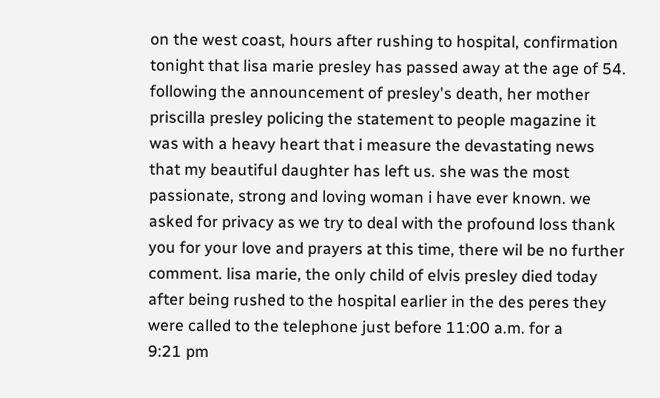on the west coast, hours after rushing to hospital, confirmation tonight that lisa marie presley has passed away at the age of 54. following the announcement of presley's death, her mother priscilla presley policing the statement to people magazine it was with a heavy heart that i measure the devastating news that my beautiful daughter has left us. she was the most passionate, strong and loving woman i have ever known. we asked for privacy as we try to deal with the profound loss thank you for your love and prayers at this time, there wil be no further comment. lisa marie, the only child of elvis presley died today after being rushed to the hospital earlier in the des peres they were called to the telephone just before 11:00 a.m. for a
9:21 pm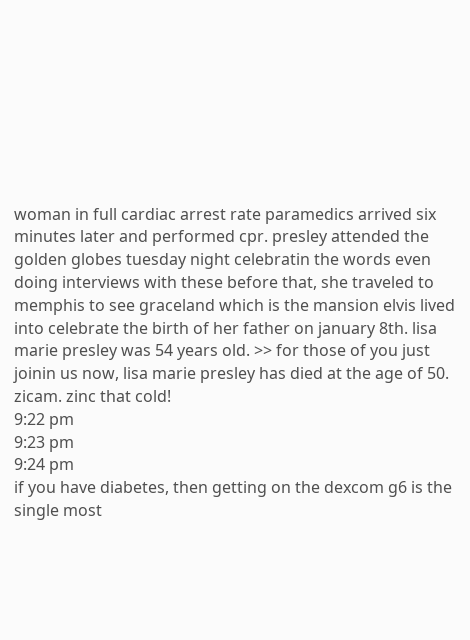woman in full cardiac arrest rate paramedics arrived six minutes later and performed cpr. presley attended the golden globes tuesday night celebratin the words even doing interviews with these before that, she traveled to memphis to see graceland which is the mansion elvis lived into celebrate the birth of her father on january 8th. lisa marie presley was 54 years old. >> for those of you just joinin us now, lisa marie presley has died at the age of 50. zicam. zinc that cold!
9:22 pm
9:23 pm
9:24 pm
if you have diabetes, then getting on the dexcom g6 is the single most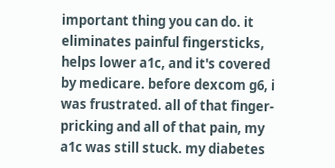important thing you can do. it eliminates painful fingersticks, helps lower a1c, and it's covered by medicare. before dexcom g6, i was frustrated. all of that finger-pricking and all of that pain, my a1c was still stuck. my diabetes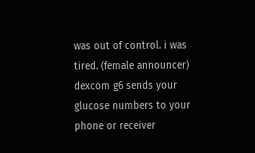was out of control. i was tired. (female announcer) dexcom g6 sends your glucose numbers to your phone or receiver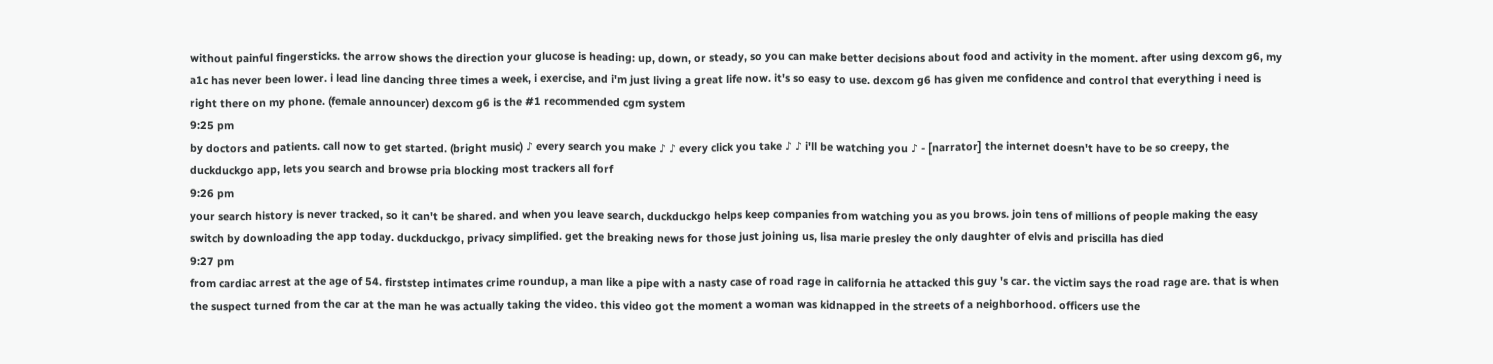without painful fingersticks. the arrow shows the direction your glucose is heading: up, down, or steady, so you can make better decisions about food and activity in the moment. after using dexcom g6, my a1c has never been lower. i lead line dancing three times a week, i exercise, and i'm just living a great life now. it's so easy to use. dexcom g6 has given me confidence and control that everything i need is right there on my phone. (female announcer) dexcom g6 is the #1 recommended cgm system
9:25 pm
by doctors and patients. call now to get started. (bright music) ♪ every search you make ♪ ♪ every click you take ♪ ♪ i'll be watching you ♪ - [narrator] the internet doesn't have to be so creepy, the duckduckgo app, lets you search and browse pria blocking most trackers all forf
9:26 pm
your search history is never tracked, so it can't be shared. and when you leave search, duckduckgo helps keep companies from watching you as you brows. join tens of millions of people making the easy switch by downloading the app today. duckduckgo, privacy simplified. get the breaking news for those just joining us, lisa marie presley the only daughter of elvis and priscilla has died
9:27 pm
from cardiac arrest at the age of 54. firststep intimates crime roundup, a man like a pipe with a nasty case of road rage in california he attacked this guy 's car. the victim says the road rage are. that is when the suspect turned from the car at the man he was actually taking the video. this video got the moment a woman was kidnapped in the streets of a neighborhood. officers use the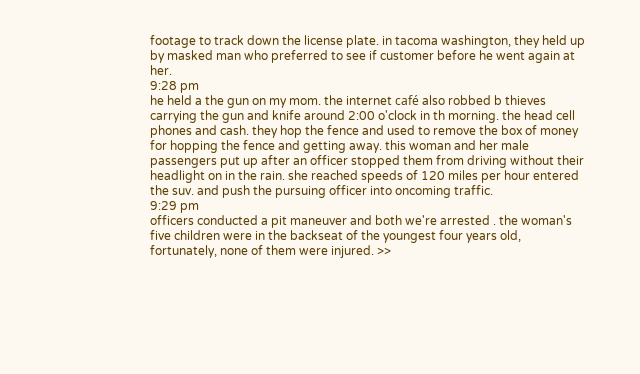footage to track down the license plate. in tacoma washington, they held up by masked man who preferred to see if customer before he went again at her.
9:28 pm
he held a the gun on my mom. the internet café also robbed b thieves carrying the gun and knife around 2:00 o'clock in th morning. the head cell phones and cash. they hop the fence and used to remove the box of money for hopping the fence and getting away. this woman and her male passengers put up after an officer stopped them from driving without their headlight on in the rain. she reached speeds of 120 miles per hour entered the suv. and push the pursuing officer into oncoming traffic.
9:29 pm
officers conducted a pit maneuver and both we're arrested . the woman's five children were in the backseat of the youngest four years old, fortunately, none of them were injured. >>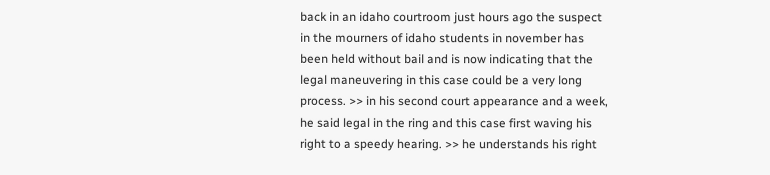back in an idaho courtroom just hours ago the suspect in the mourners of idaho students in november has been held without bail and is now indicating that the legal maneuvering in this case could be a very long process. >> in his second court appearance and a week, he said legal in the ring and this case first waving his right to a speedy hearing. >> he understands his right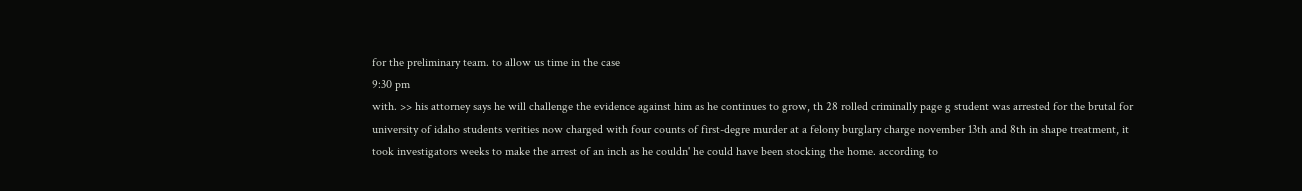for the preliminary team. to allow us time in the case
9:30 pm
with. >> his attorney says he will challenge the evidence against him as he continues to grow, th 28 rolled criminally page g student was arrested for the brutal for university of idaho students verities now charged with four counts of first-degre murder at a felony burglary charge november 13th and 8th in shape treatment, it took investigators weeks to make the arrest of an inch as he couldn' he could have been stocking the home. according to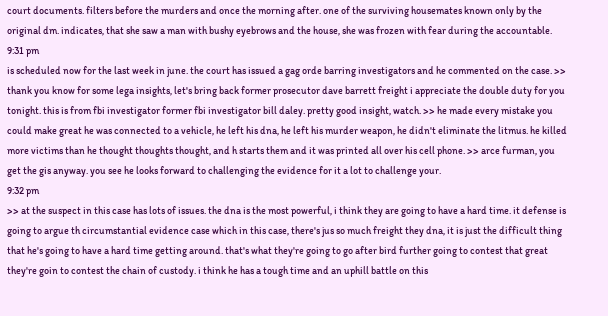court documents. filters before the murders and once the morning after. one of the surviving housemates known only by the original dm. indicates, that she saw a man with bushy eyebrows and the house, she was frozen with fear during the accountable.
9:31 pm
is scheduled now for the last week in june. the court has issued a gag orde barring investigators and he commented on the case. >> thank you know for some lega insights, let's bring back former prosecutor dave barrett freight i appreciate the double duty for you tonight. this is from fbi investigator former fbi investigator bill daley. pretty good insight, watch. >> he made every mistake you could make great he was connected to a vehicle, he left his dna, he left his murder weapon, he didn't eliminate the litmus. he killed more victims than he thought thoughts thought, and h starts them and it was printed all over his cell phone. >> arce furman, you get the gis anyway. you see he looks forward to challenging the evidence for it a lot to challenge your.
9:32 pm
>> at the suspect in this case has lots of issues. the dna is the most powerful, i think they are going to have a hard time. it defense is going to argue th circumstantial evidence case which in this case, there's jus so much freight they dna, it is just the difficult thing that he's going to have a hard time getting around. that's what they're going to go after bird further going to contest that great they're goin to contest the chain of custody. i think he has a tough time and an uphill battle on this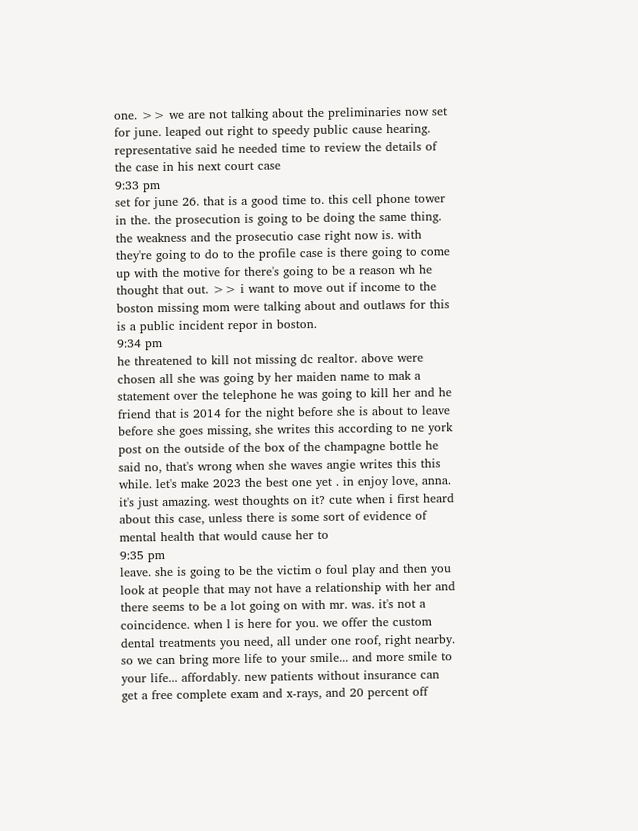one. >> we are not talking about the preliminaries now set for june. leaped out right to speedy public cause hearing. representative said he needed time to review the details of the case in his next court case
9:33 pm
set for june 26. that is a good time to. this cell phone tower in the. the prosecution is going to be doing the same thing. the weakness and the prosecutio case right now is. with they're going to do to the profile case is there going to come up with the motive for there's going to be a reason wh he thought that out. >> i want to move out if income to the boston missing mom were talking about and outlaws for this is a public incident repor in boston.
9:34 pm
he threatened to kill not missing dc realtor. above were chosen all she was going by her maiden name to mak a statement over the telephone he was going to kill her and he friend that is 2014 for the night before she is about to leave before she goes missing, she writes this according to ne york post on the outside of the box of the champagne bottle he said no, that's wrong when she waves angie writes this this while. let's make 2023 the best one yet . in enjoy love, anna. it's just amazing. west thoughts on it? cute when i first heard about this case, unless there is some sort of evidence of mental health that would cause her to
9:35 pm
leave. she is going to be the victim o foul play and then you look at people that may not have a relationship with her and there seems to be a lot going on with mr. was. it's not a coincidence. when l is here for you. we offer the custom dental treatments you need, all under one roof, right nearby. so we can bring more life to your smile... and more smile to your life... affordably. new patients without insurance can get a free complete exam and x-rays, and 20 percent off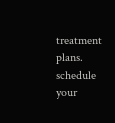treatment plans. schedule your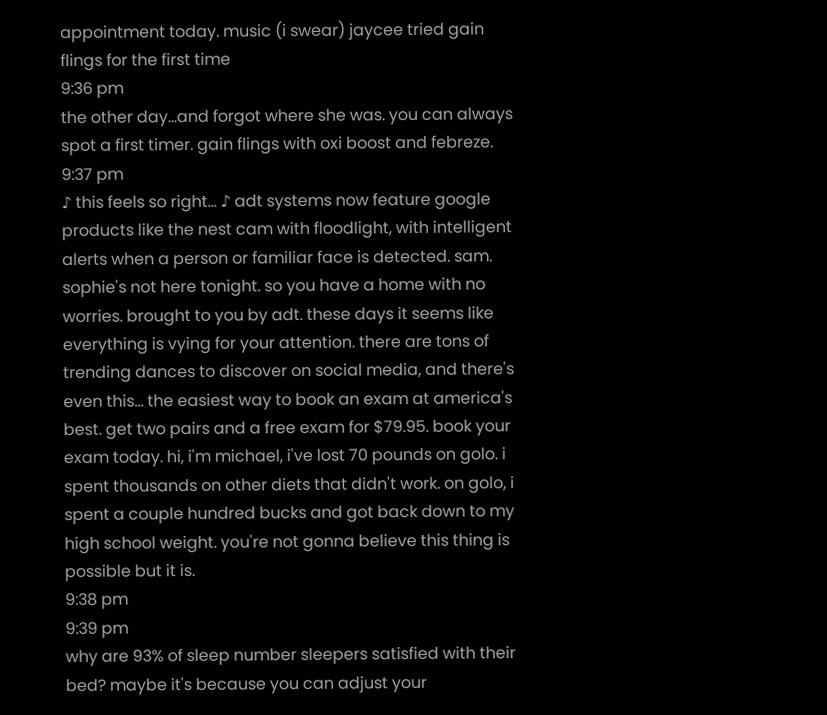appointment today. music (i swear) jaycee tried gain flings for the first time
9:36 pm
the other day...and forgot where she was. you can always spot a first timer. gain flings with oxi boost and febreze.
9:37 pm
♪ this feels so right... ♪ adt systems now feature google products like the nest cam with floodlight, with intelligent alerts when a person or familiar face is detected. sam. sophie's not here tonight. so you have a home with no worries. brought to you by adt. these days it seems like everything is vying for your attention. there are tons of trending dances to discover on social media, and there's even this... the easiest way to book an exam at america's best. get two pairs and a free exam for $79.95. book your exam today. hi, i'm michael, i've lost 70 pounds on golo. i spent thousands on other diets that didn't work. on golo, i spent a couple hundred bucks and got back down to my high school weight. you're not gonna believe this thing is possible but it is.
9:38 pm
9:39 pm
why are 93% of sleep number sleepers satisfied with their bed? maybe it's because you can adjust your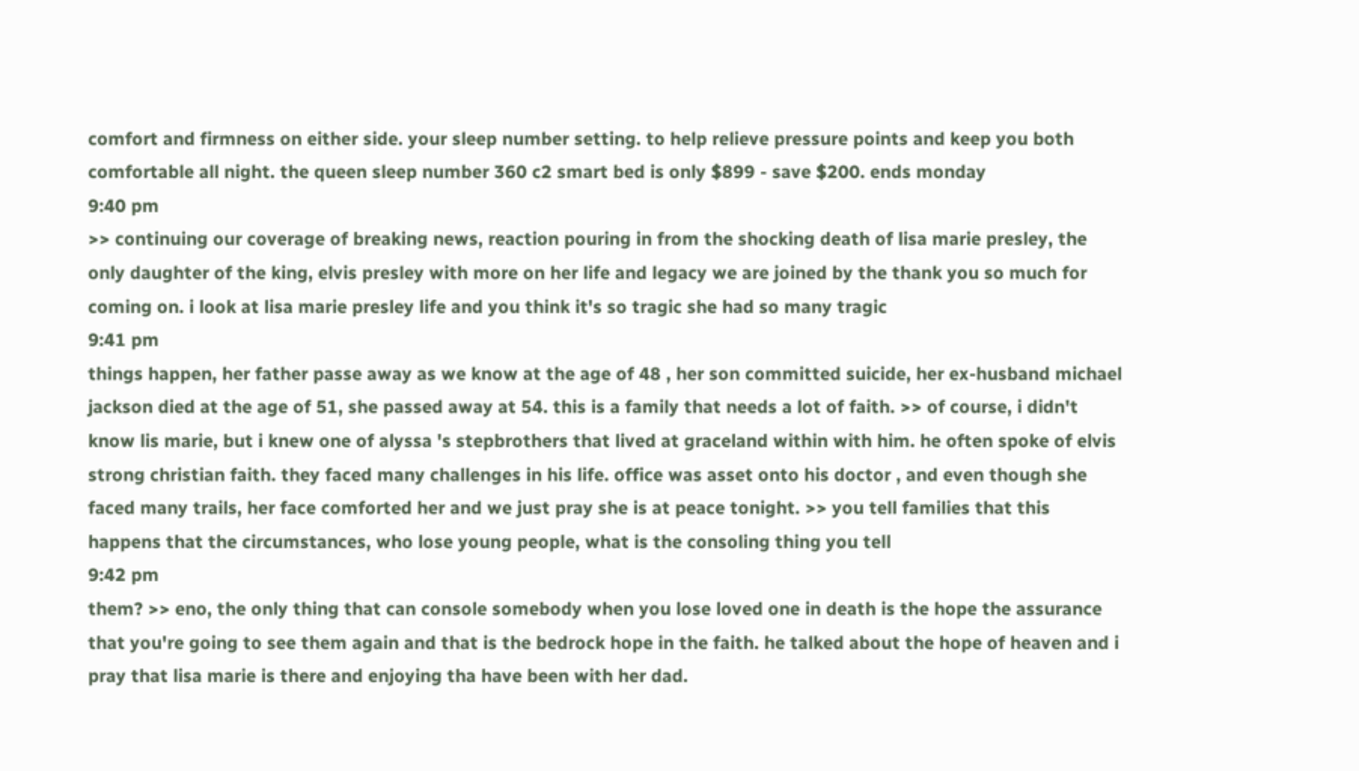comfort and firmness on either side. your sleep number setting. to help relieve pressure points and keep you both comfortable all night. the queen sleep number 360 c2 smart bed is only $899 - save $200. ends monday
9:40 pm
>> continuing our coverage of breaking news, reaction pouring in from the shocking death of lisa marie presley, the only daughter of the king, elvis presley with more on her life and legacy we are joined by the thank you so much for coming on. i look at lisa marie presley life and you think it's so tragic she had so many tragic
9:41 pm
things happen, her father passe away as we know at the age of 48 , her son committed suicide, her ex-husband michael jackson died at the age of 51, she passed away at 54. this is a family that needs a lot of faith. >> of course, i didn't know lis marie, but i knew one of alyssa 's stepbrothers that lived at graceland within with him. he often spoke of elvis strong christian faith. they faced many challenges in his life. office was asset onto his doctor , and even though she faced many trails, her face comforted her and we just pray she is at peace tonight. >> you tell families that this happens that the circumstances, who lose young people, what is the consoling thing you tell
9:42 pm
them? >> eno, the only thing that can console somebody when you lose loved one in death is the hope the assurance that you're going to see them again and that is the bedrock hope in the faith. he talked about the hope of heaven and i pray that lisa marie is there and enjoying tha have been with her dad.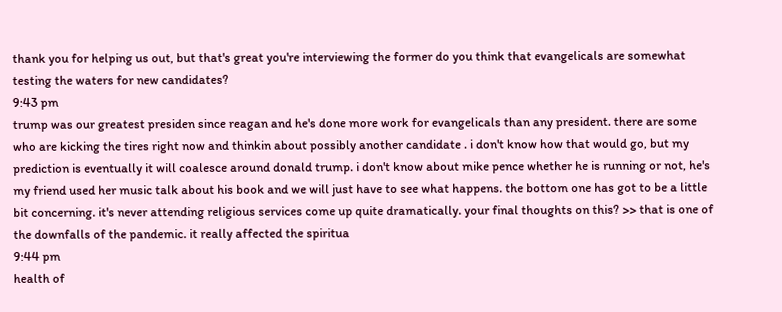thank you for helping us out, but that's great you're interviewing the former do you think that evangelicals are somewhat testing the waters for new candidates?
9:43 pm
trump was our greatest presiden since reagan and he's done more work for evangelicals than any president. there are some who are kicking the tires right now and thinkin about possibly another candidate . i don't know how that would go, but my prediction is eventually it will coalesce around donald trump. i don't know about mike pence whether he is running or not, he's my friend used her music talk about his book and we will just have to see what happens. the bottom one has got to be a little bit concerning. it's never attending religious services come up quite dramatically. your final thoughts on this? >> that is one of the downfalls of the pandemic. it really affected the spiritua
9:44 pm
health of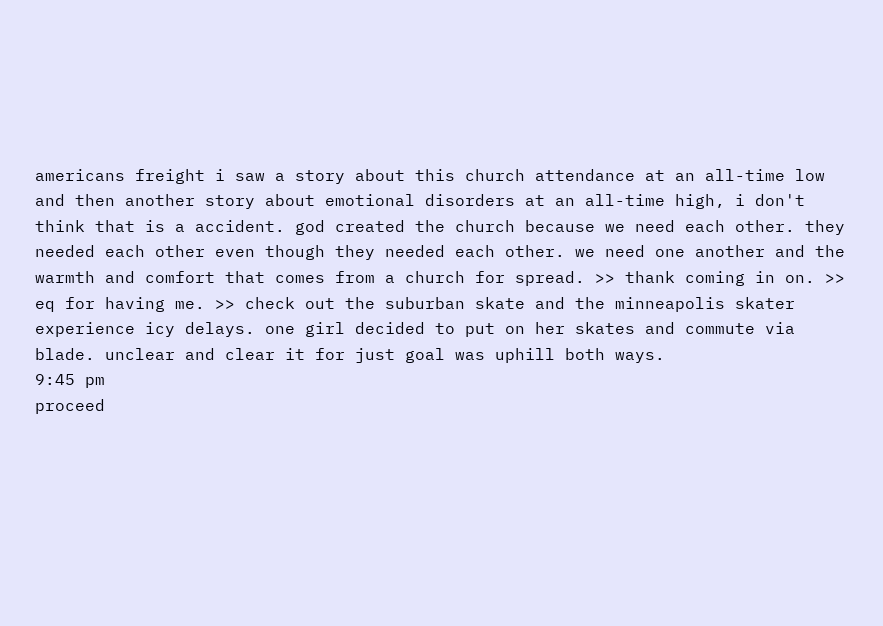americans freight i saw a story about this church attendance at an all-time low and then another story about emotional disorders at an all-time high, i don't think that is a accident. god created the church because we need each other. they needed each other even though they needed each other. we need one another and the warmth and comfort that comes from a church for spread. >> thank coming in on. >> eq for having me. >> check out the suburban skate and the minneapolis skater experience icy delays. one girl decided to put on her skates and commute via blade. unclear and clear it for just goal was uphill both ways.
9:45 pm
proceed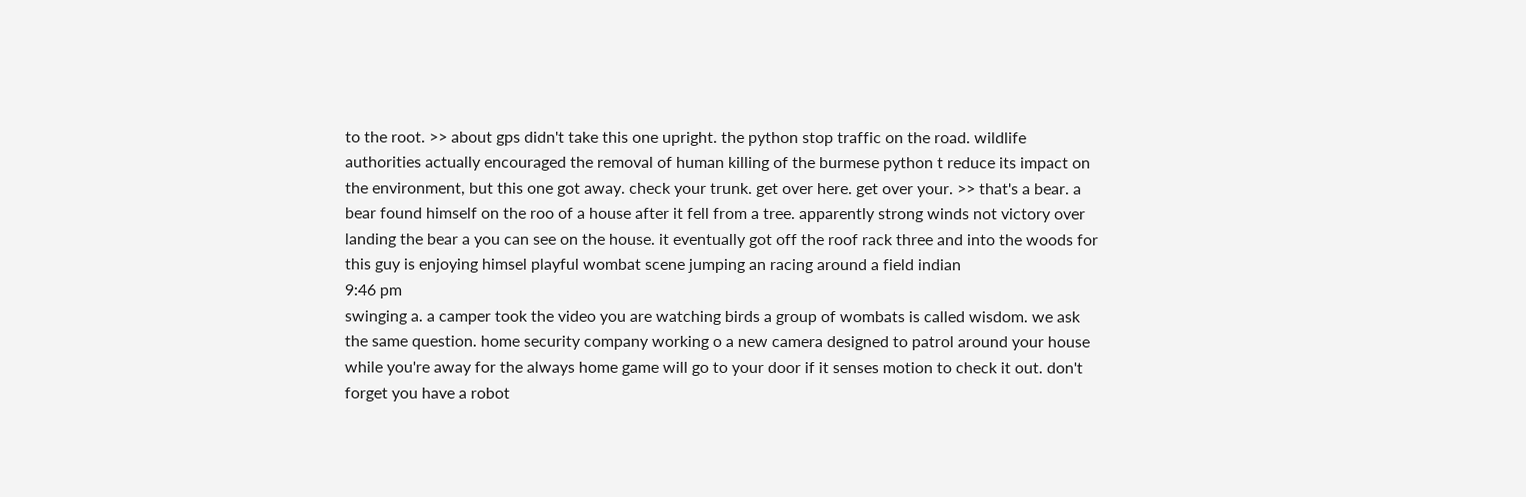to the root. >> about gps didn't take this one upright. the python stop traffic on the road. wildlife authorities actually encouraged the removal of human killing of the burmese python t reduce its impact on the environment, but this one got away. check your trunk. get over here. get over your. >> that's a bear. a bear found himself on the roo of a house after it fell from a tree. apparently strong winds not victory over landing the bear a you can see on the house. it eventually got off the roof rack three and into the woods for this guy is enjoying himsel playful wombat scene jumping an racing around a field indian
9:46 pm
swinging a. a camper took the video you are watching birds a group of wombats is called wisdom. we ask the same question. home security company working o a new camera designed to patrol around your house while you're away for the always home game will go to your door if it senses motion to check it out. don't forget you have a robot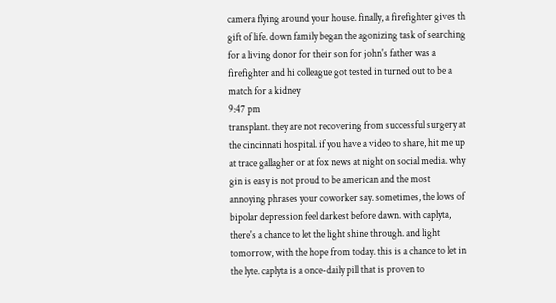camera flying around your house. finally, a firefighter gives th gift of life. down family began the agonizing task of searching for a living donor for their son for john's father was a firefighter and hi colleague got tested in turned out to be a match for a kidney
9:47 pm
transplant. they are not recovering from successful surgery at the cincinnati hospital. if you have a video to share, hit me up at trace gallagher or at fox news at night on social media. why gin is easy is not proud to be american and the most annoying phrases your coworker say. sometimes, the lows of bipolar depression feel darkest before dawn. with caplyta, there's a chance to let the light shine through. and light tomorrow, with the hope from today. this is a chance to let in the lyte. caplyta is a once-daily pill that is proven to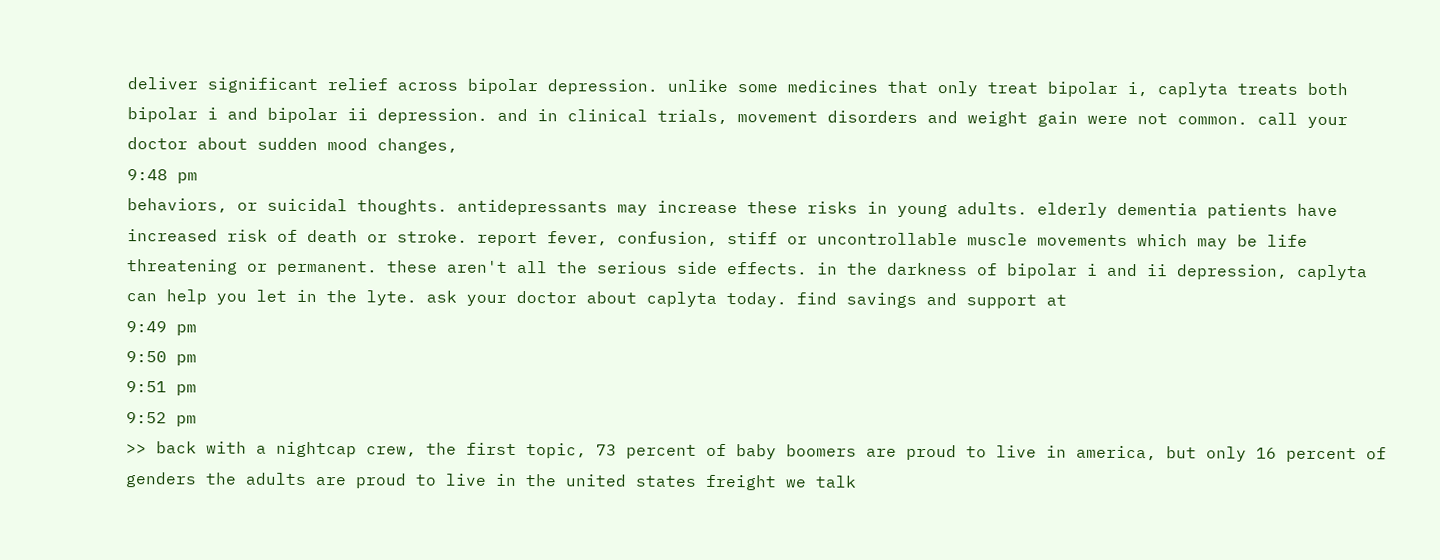deliver significant relief across bipolar depression. unlike some medicines that only treat bipolar i, caplyta treats both bipolar i and bipolar ii depression. and in clinical trials, movement disorders and weight gain were not common. call your doctor about sudden mood changes,
9:48 pm
behaviors, or suicidal thoughts. antidepressants may increase these risks in young adults. elderly dementia patients have increased risk of death or stroke. report fever, confusion, stiff or uncontrollable muscle movements which may be life threatening or permanent. these aren't all the serious side effects. in the darkness of bipolar i and ii depression, caplyta can help you let in the lyte. ask your doctor about caplyta today. find savings and support at
9:49 pm
9:50 pm
9:51 pm
9:52 pm
>> back with a nightcap crew, the first topic, 73 percent of baby boomers are proud to live in america, but only 16 percent of genders the adults are proud to live in the united states freight we talk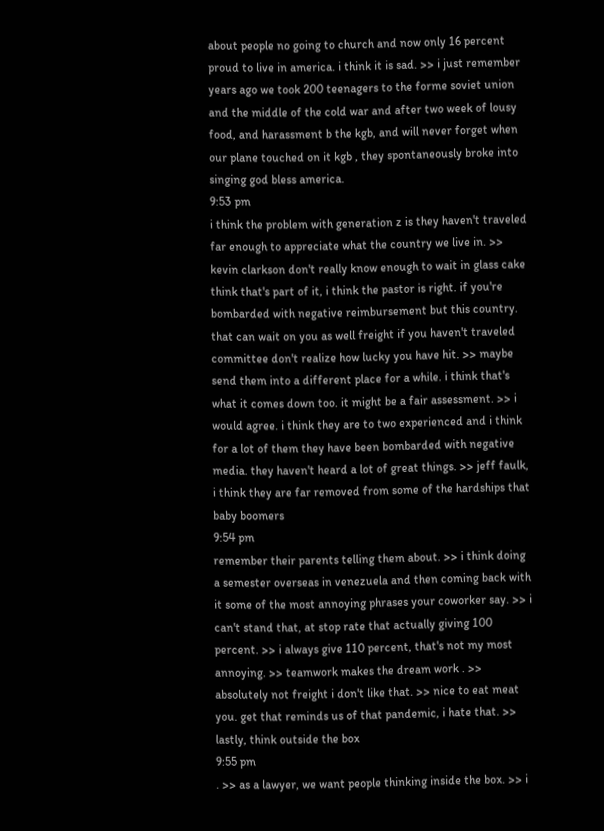about people no going to church and now only 16 percent proud to live in america. i think it is sad. >> i just remember years ago we took 200 teenagers to the forme soviet union and the middle of the cold war and after two week of lousy food, and harassment b the kgb, and will never forget when our plane touched on it kgb , they spontaneously broke into singing god bless america.
9:53 pm
i think the problem with generation z is they haven't traveled far enough to appreciate what the country we live in. >> kevin clarkson don't really know enough to wait in glass cake think that's part of it, i think the pastor is right. if you're bombarded with negative reimbursement but this country. that can wait on you as well freight if you haven't traveled committee don't realize how lucky you have hit. >> maybe send them into a different place for a while. i think that's what it comes down too. it might be a fair assessment. >> i would agree. i think they are to two experienced and i think for a lot of them they have been bombarded with negative media. they haven't heard a lot of great things. >> jeff faulk, i think they are far removed from some of the hardships that baby boomers
9:54 pm
remember their parents telling them about. >> i think doing a semester overseas in venezuela and then coming back with it some of the most annoying phrases your coworker say. >> i can't stand that, at stop rate that actually giving 100 percent. >> i always give 110 percent, that's not my most annoying. >> teamwork makes the dream work . >> absolutely not freight i don't like that. >> nice to eat meat you. get that reminds us of that pandemic, i hate that. >> lastly, think outside the box
9:55 pm
. >> as a lawyer, we want people thinking inside the box. >> i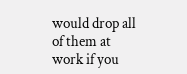would drop all of them at work if you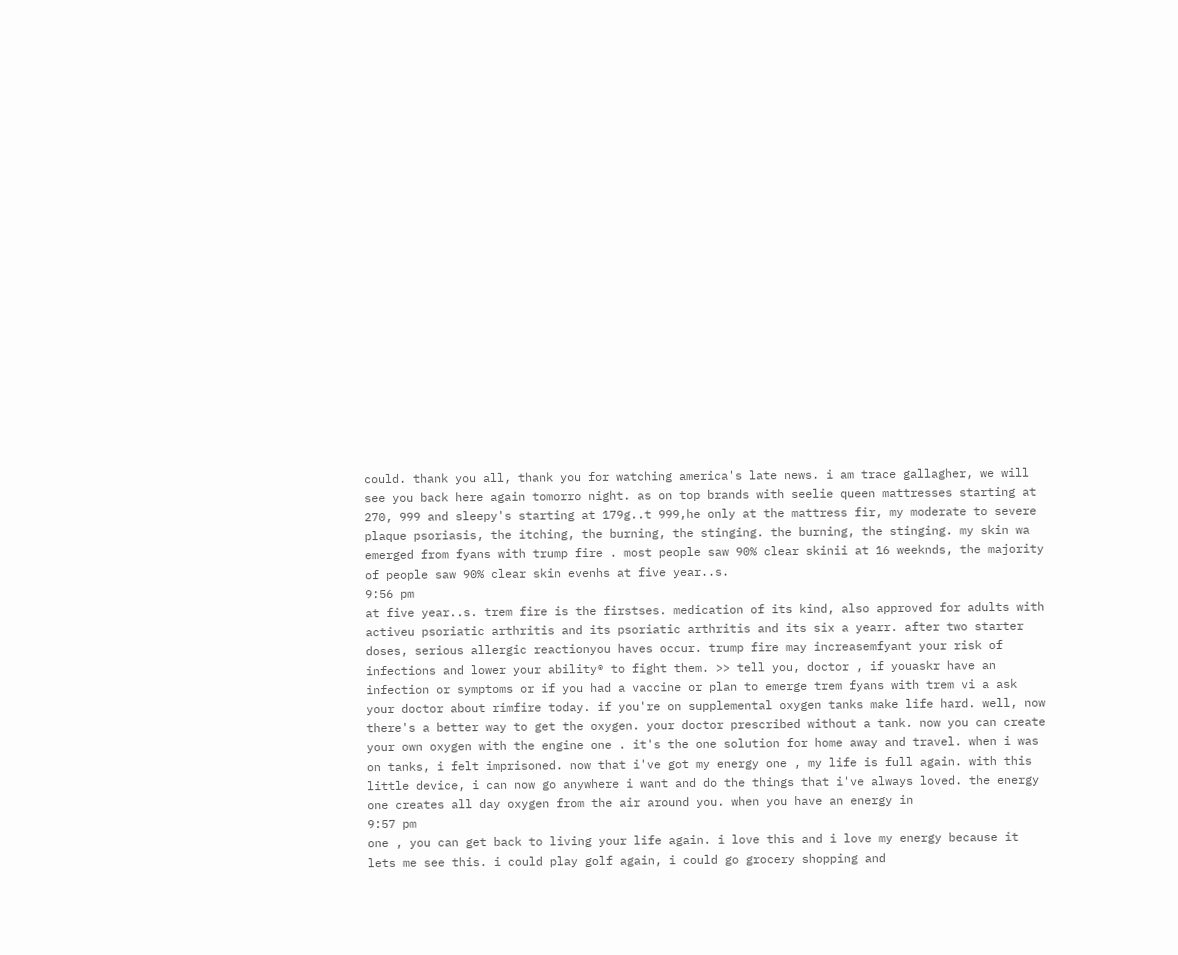could. thank you all, thank you for watching america's late news. i am trace gallagher, we will see you back here again tomorro night. as on top brands with seelie queen mattresses starting at 270, 999 and sleepy's starting at 179g..t 999,he only at the mattress fir, my moderate to severe plaque psoriasis, the itching, the burning, the stinging. the burning, the stinging. my skin wa emerged from fyans with trump fire . most people saw 90% clear skinii at 16 weeknds, the majority of people saw 90% clear skin evenhs at five year..s.
9:56 pm
at five year..s. trem fire is the firstses. medication of its kind, also approved for adults with activeu psoriatic arthritis and its psoriatic arthritis and its six a yearr. after two starter doses, serious allergic reactionyou haves occur. trump fire may increasemfyant your risk of infections and lower your ability® to fight them. >> tell you, doctor , if youaskr have an infection or symptoms or if you had a vaccine or plan to emerge trem fyans with trem vi a ask your doctor about rimfire today. if you're on supplemental oxygen tanks make life hard. well, now there's a better way to get the oxygen. your doctor prescribed without a tank. now you can create your own oxygen with the engine one . it's the one solution for home away and travel. when i was on tanks, i felt imprisoned. now that i've got my energy one , my life is full again. with this little device, i can now go anywhere i want and do the things that i've always loved. the energy one creates all day oxygen from the air around you. when you have an energy in
9:57 pm
one , you can get back to living your life again. i love this and i love my energy because it lets me see this. i could play golf again, i could go grocery shopping and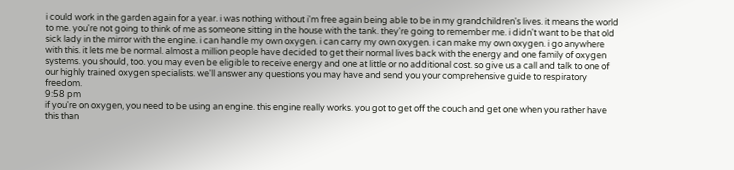i could work in the garden again for a year. i was nothing without i'm free again being able to be in my grandchildren's lives. it means the world to me. you're not going to think of me as someone sitting in the house with the tank. they're going to remember me. i didn't want to be that old sick lady in the mirror with the engine. i can handle my own oxygen. i can carry my own oxygen. i can make my own oxygen. i go anywhere with this. it lets me be normal. almost a million people have decided to get their normal lives back with the energy and one family of oxygen systems. you should, too. you may even be eligible to receive energy and one at little or no additional cost. so give us a call and talk to one of our highly trained oxygen specialists. we'll answer any questions you may have and send you your comprehensive guide to respiratory freedom.
9:58 pm
if you're on oxygen, you need to be using an engine. this engine really works. you got to get off the couch and get one when you rather have this than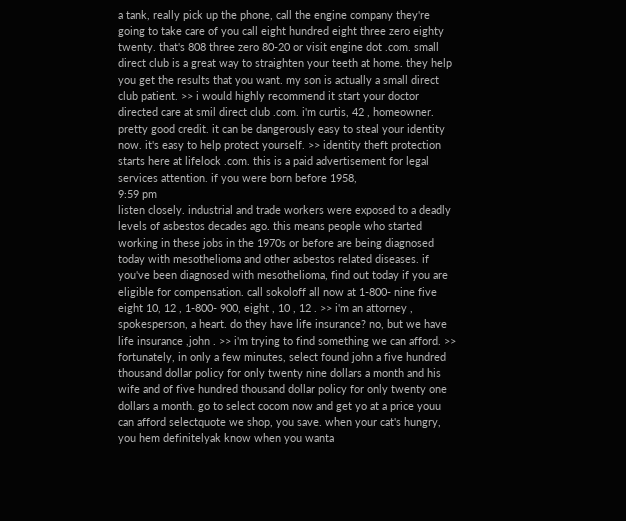a tank, really pick up the phone, call the engine company they're going to take care of you call eight hundred eight three zero eighty twenty. that's 808 three zero 80-20 or visit engine dot .com. small direct club is a great way to straighten your teeth at home. they help you get the results that you want. my son is actually a small direct club patient. >> i would highly recommend it start your doctor directed care at smil direct club .com. i'm curtis, 42 , homeowner. pretty good credit. it can be dangerously easy to steal your identity now. it's easy to help protect yourself. >> identity theft protection starts here at lifelock .com. this is a paid advertisement for legal services attention. if you were born before 1958,
9:59 pm
listen closely. industrial and trade workers were exposed to a deadly levels of asbestos decades ago. this means people who started working in these jobs in the 1970s or before are being diagnosed today with mesothelioma and other asbestos related diseases. if you've been diagnosed with mesothelioma, find out today if you are eligible for compensation. call sokoloff all now at 1-800- nine five eight 10, 12 , 1-800- 900, eight , 10 , 12 . >> i'm an attorney , spokesperson, a heart. do they have life insurance? no, but we have life insurance ,john . >> i'm trying to find something we can afford. >> fortunately, in only a few minutes, select found john a five hundred thousand dollar policy for only twenty nine dollars a month and his wife and of five hundred thousand dollar policy for only twenty one dollars a month. go to select cocom now and get yo at a price youu can afford selectquote we shop, you save. when your cat's hungry, you hem definitelyak know when you wanta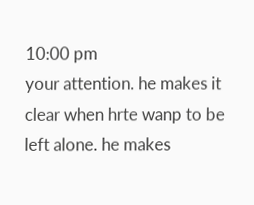10:00 pm
your attention. he makes it clear when hrte wanp to be left alone. he makes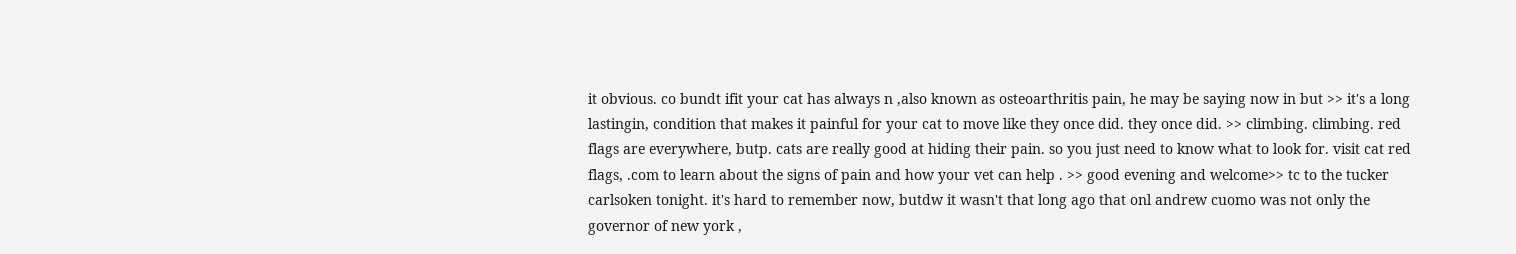it obvious. co bundt ifit your cat has always n ,also known as osteoarthritis pain, he may be saying now in but >> it's a long lastingin, condition that makes it painful for your cat to move like they once did. they once did. >> climbing. climbing. red flags are everywhere, butp. cats are really good at hiding their pain. so you just need to know what to look for. visit cat red flags, .com to learn about the signs of pain and how your vet can help . >> good evening and welcome>> tc to the tucker carlsoken tonight. it's hard to remember now, butdw it wasn't that long ago that onl andrew cuomo was not only the governor of new york ,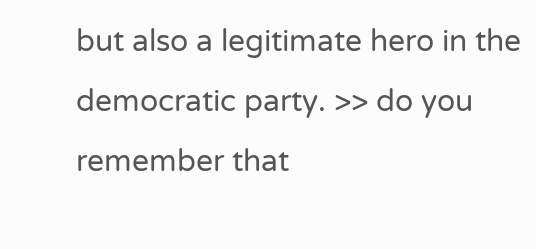but also a legitimate hero in the democratic party. >> do you remember that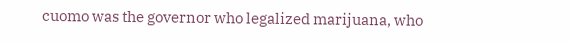cuomo was the governor who legalized marijuana, who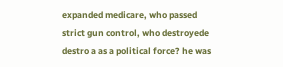expanded medicare, who passed strict gun control, who destroyede destro a as a political force? he was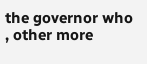the governor who , other more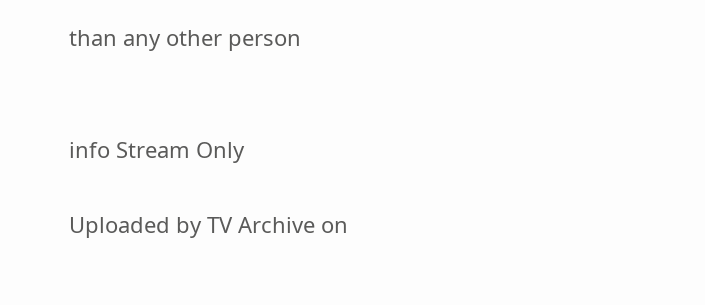than any other person


info Stream Only

Uploaded by TV Archive on